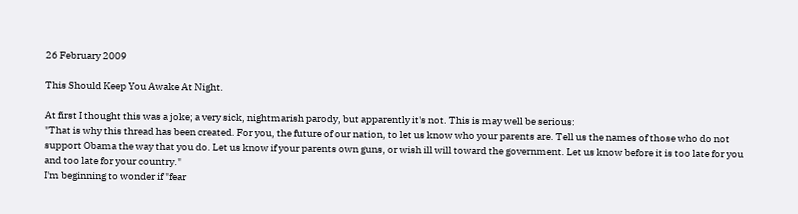26 February 2009

This Should Keep You Awake At Night.

At first I thought this was a joke; a very sick, nightmarish parody, but apparently it's not. This is may well be serious:
"That is why this thread has been created. For you, the future of our nation, to let us know who your parents are. Tell us the names of those who do not support Obama the way that you do. Let us know if your parents own guns, or wish ill will toward the government. Let us know before it is too late for you and too late for your country."
I'm beginning to wonder if "fear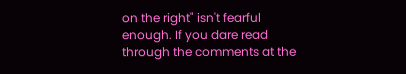on the right" isn't fearful enough. If you dare read through the comments at the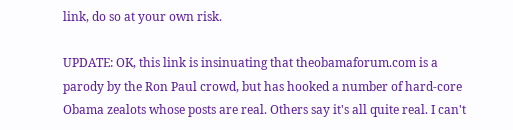link, do so at your own risk.

UPDATE: OK, this link is insinuating that theobamaforum.com is a parody by the Ron Paul crowd, but has hooked a number of hard-core Obama zealots whose posts are real. Others say it's all quite real. I can't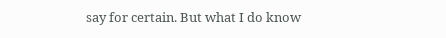say for certain. But what I do know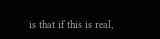is that if this is real,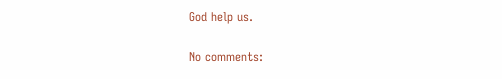God help us.

No comments: